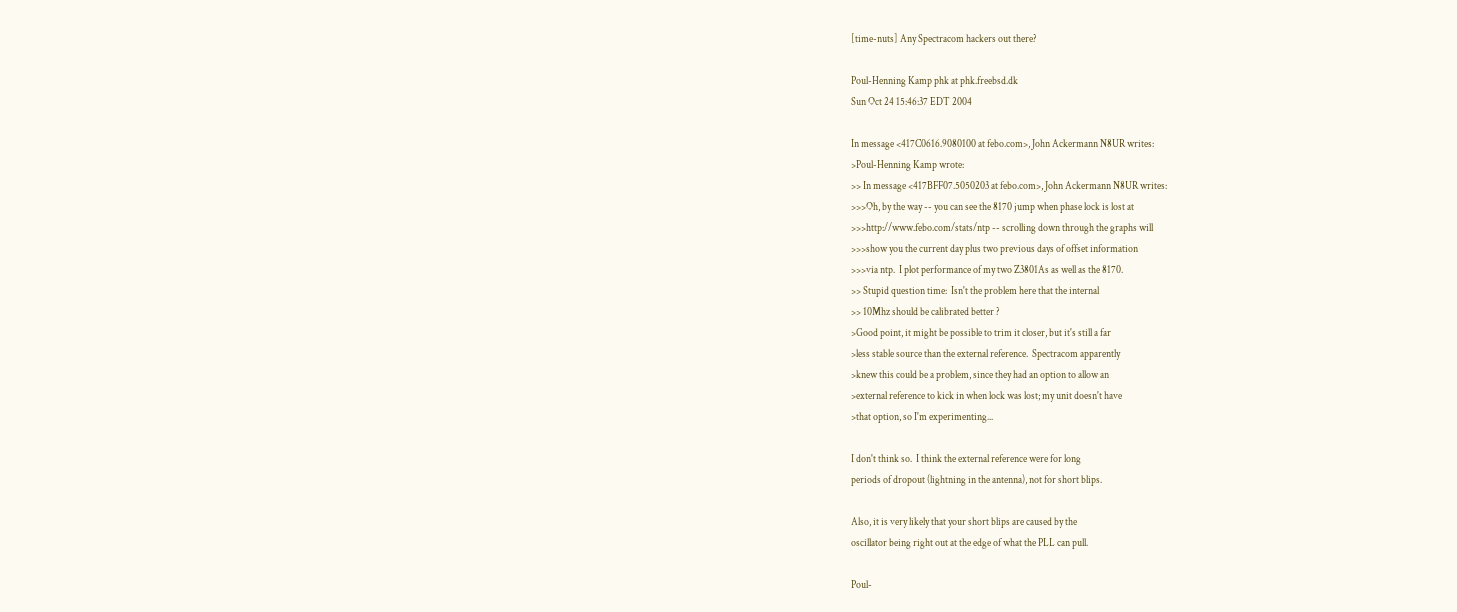[time-nuts] Any Spectracom hackers out there?

Poul-Henning Kamp phk at phk.freebsd.dk
Sun Oct 24 15:46:37 EDT 2004

In message <417C0616.9080100 at febo.com>, John Ackermann N8UR writes:
>Poul-Henning Kamp wrote:
>> In message <417BFF07.5050203 at febo.com>, John Ackermann N8UR writes:
>>>Oh, by the way -- you can see the 8170 jump when phase lock is lost at
>>>http://www.febo.com/stats/ntp -- scrolling down through the graphs will
>>>show you the current day plus two previous days of offset information
>>>via ntp.  I plot performance of my two Z3801As as well as the 8170.
>> Stupid question time:  Isn't the problem here that the internal
>> 10Mhz should be calibrated better ?
>Good point, it might be possible to trim it closer, but it's still a far
>less stable source than the external reference.  Spectracom apparently
>knew this could be a problem, since they had an option to allow an
>external reference to kick in when lock was lost; my unit doesn't have
>that option, so I'm experimenting...

I don't think so.  I think the external reference were for long
periods of dropout (lightning in the antenna), not for short blips.

Also, it is very likely that your short blips are caused by the
oscillator being right out at the edge of what the PLL can pull.

Poul-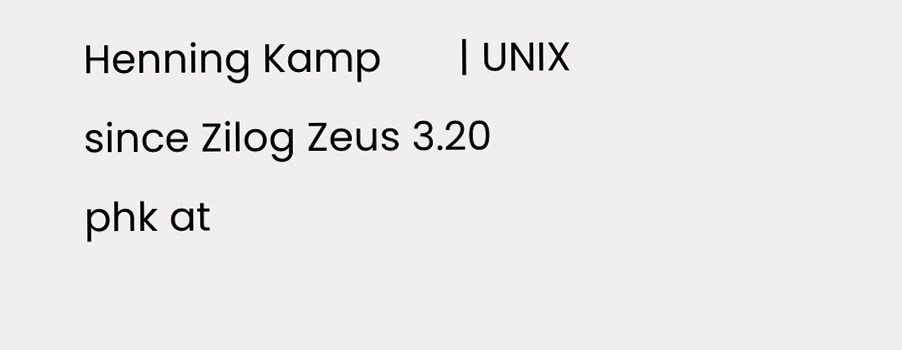Henning Kamp       | UNIX since Zilog Zeus 3.20
phk at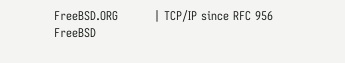FreeBSD.ORG         | TCP/IP since RFC 956
FreeBSD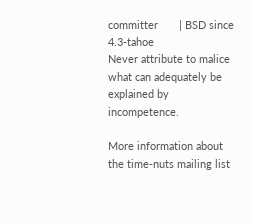committer       | BSD since 4.3-tahoe
Never attribute to malice what can adequately be explained by incompetence.

More information about the time-nuts mailing list